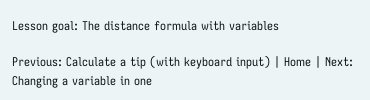Lesson goal: The distance formula with variables

Previous: Calculate a tip (with keyboard input) | Home | Next: Changing a variable in one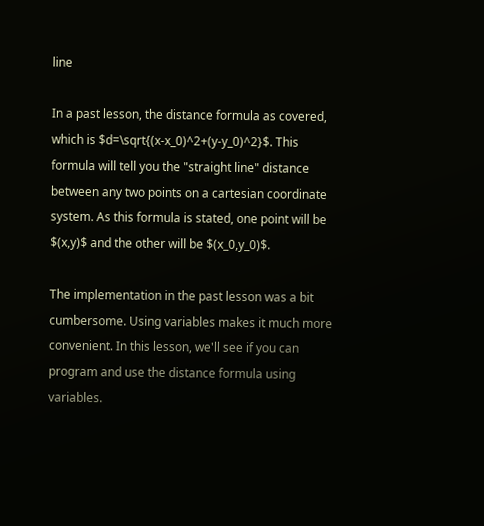line

In a past lesson, the distance formula as covered, which is $d=\sqrt{(x-x_0)^2+(y-y_0)^2}$. This formula will tell you the "straight line" distance between any two points on a cartesian coordinate system. As this formula is stated, one point will be $(x,y)$ and the other will be $(x_0,y_0)$.

The implementation in the past lesson was a bit cumbersome. Using variables makes it much more convenient. In this lesson, we'll see if you can program and use the distance formula using variables.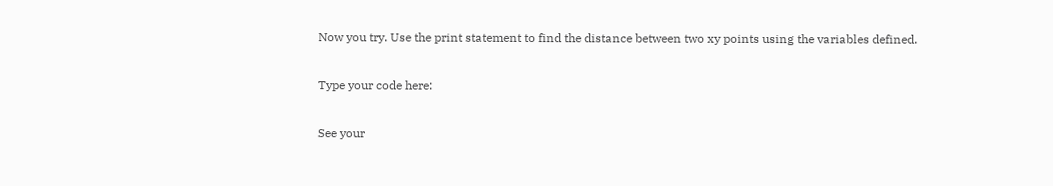Now you try. Use the print statement to find the distance between two xy points using the variables defined.

Type your code here:

See your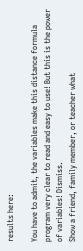results here:

You have to admit, the variables make this distance formula program very clear to read and easy to use! But this is the power of variables! Dismiss.
Show a friend, family member, or teacher what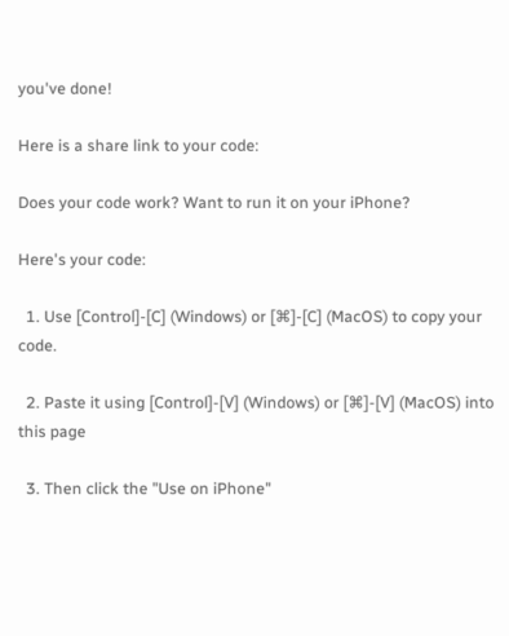you've done!

Here is a share link to your code:

Does your code work? Want to run it on your iPhone?

Here's your code:

  1. Use [Control]-[C] (Windows) or [⌘]-[C] (MacOS) to copy your code.

  2. Paste it using [Control]-[V] (Windows) or [⌘]-[V] (MacOS) into this page

  3. Then click the "Use on iPhone"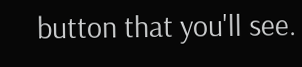button that you'll see.